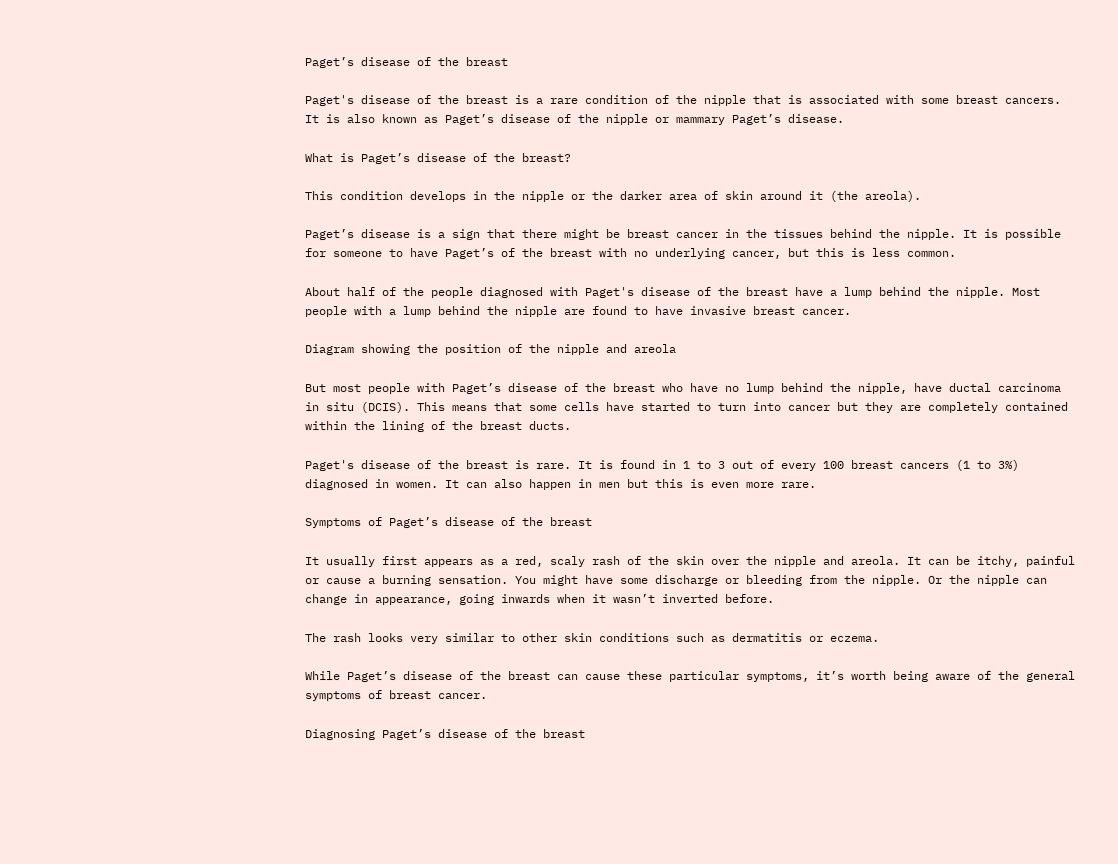Paget’s disease of the breast

Paget's disease of the breast is a rare condition of the nipple that is associated with some breast cancers. It is also known as Paget’s disease of the nipple or mammary Paget’s disease.

What is Paget’s disease of the breast?

This condition develops in the nipple or the darker area of skin around it (the areola).

Paget’s disease is a sign that there might be breast cancer in the tissues behind the nipple. It is possible for someone to have Paget’s of the breast with no underlying cancer, but this is less common.

About half of the people diagnosed with Paget's disease of the breast have a lump behind the nipple. Most people with a lump behind the nipple are found to have invasive breast cancer.

Diagram showing the position of the nipple and areola

But most people with Paget’s disease of the breast who have no lump behind the nipple, have ductal carcinoma in situ (DCIS). This means that some cells have started to turn into cancer but they are completely contained within the lining of the breast ducts.

Paget's disease of the breast is rare. It is found in 1 to 3 out of every 100 breast cancers (1 to 3%) diagnosed in women. It can also happen in men but this is even more rare.

Symptoms of Paget’s disease of the breast

It usually first appears as a red, scaly rash of the skin over the nipple and areola. It can be itchy, painful or cause a burning sensation. You might have some discharge or bleeding from the nipple. Or the nipple can change in appearance, going inwards when it wasn’t inverted before.

The rash looks very similar to other skin conditions such as dermatitis or eczema.

While Paget’s disease of the breast can cause these particular symptoms, it’s worth being aware of the general symptoms of breast cancer.

Diagnosing Paget’s disease of the breast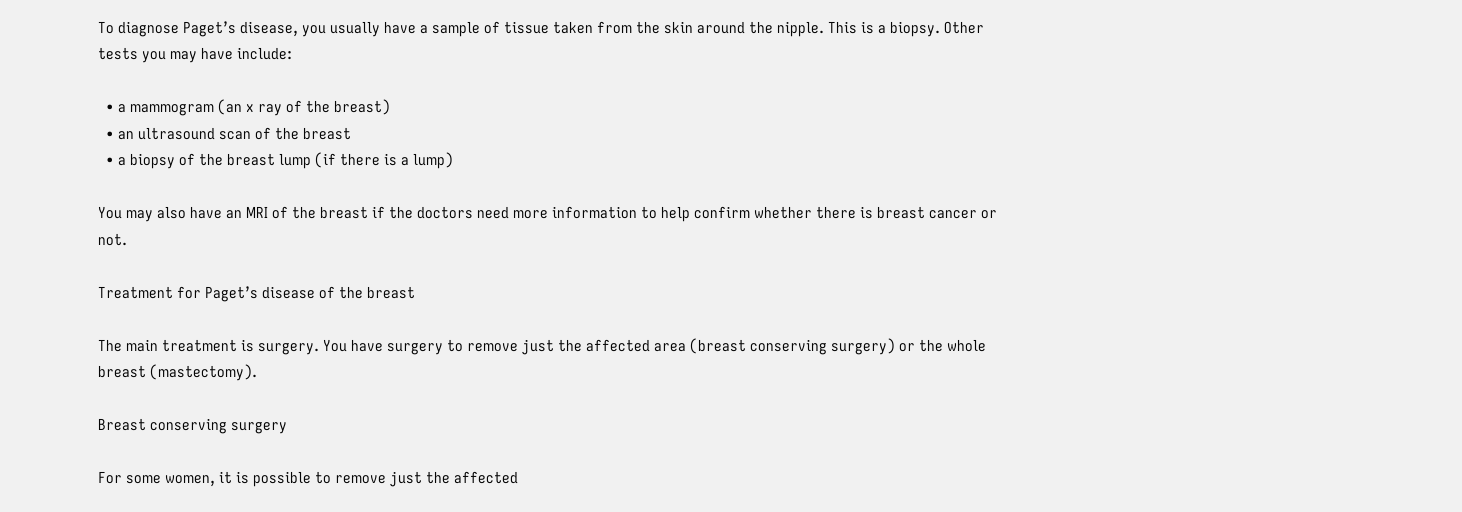To diagnose Paget’s disease, you usually have a sample of tissue taken from the skin around the nipple. This is a biopsy. Other tests you may have include:

  • a mammogram (an x ray of the breast)
  • an ultrasound scan of the breast
  • a biopsy of the breast lump (if there is a lump)

You may also have an MRI of the breast if the doctors need more information to help confirm whether there is breast cancer or not.

Treatment for Paget’s disease of the breast

The main treatment is surgery. You have surgery to remove just the affected area (breast conserving surgery) or the whole breast (mastectomy).

Breast conserving surgery

For some women, it is possible to remove just the affected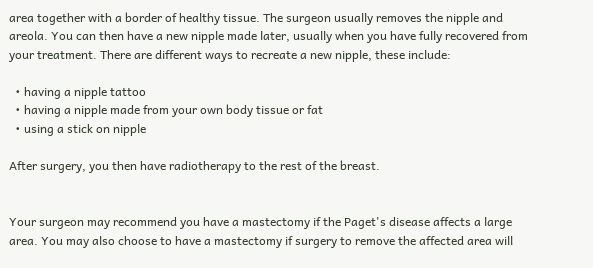area together with a border of healthy tissue. The surgeon usually removes the nipple and areola. You can then have a new nipple made later, usually when you have fully recovered from your treatment. There are different ways to recreate a new nipple, these include:

  • having a nipple tattoo
  • having a nipple made from your own body tissue or fat
  • using a stick on nipple

After surgery, you then have radiotherapy to the rest of the breast.


Your surgeon may recommend you have a mastectomy if the Paget's disease affects a large area. You may also choose to have a mastectomy if surgery to remove the affected area will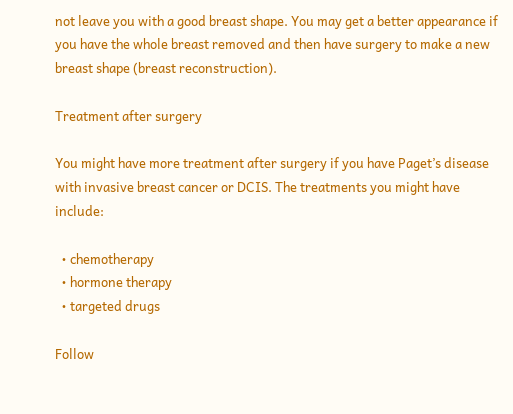not leave you with a good breast shape. You may get a better appearance if you have the whole breast removed and then have surgery to make a new breast shape (breast reconstruction).

Treatment after surgery

You might have more treatment after surgery if you have Paget’s disease with invasive breast cancer or DCIS. The treatments you might have include:

  • chemotherapy
  • hormone therapy
  • targeted drugs

Follow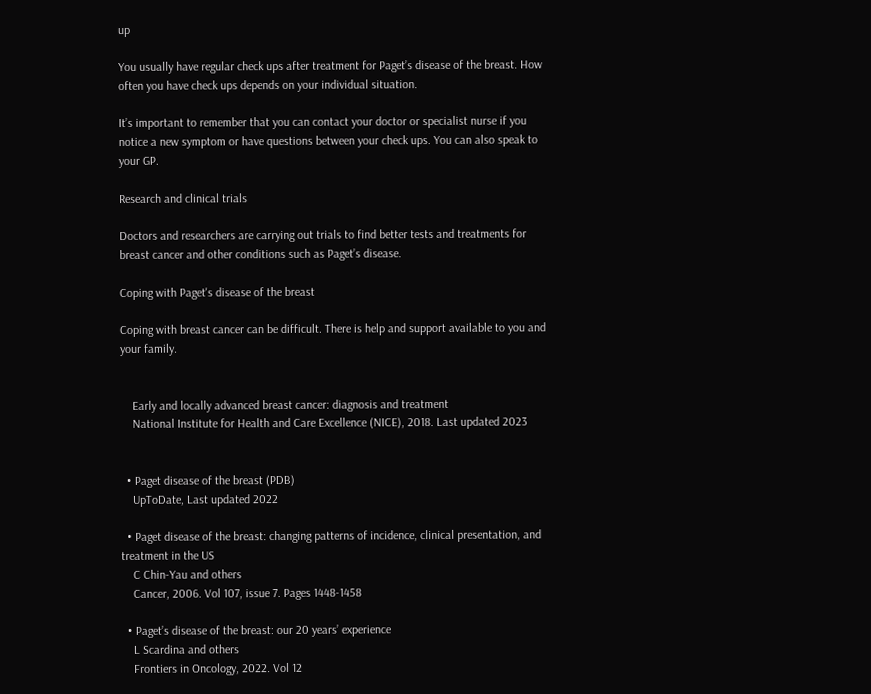up

You usually have regular check ups after treatment for Paget’s disease of the breast. How often you have check ups depends on your individual situation.

It’s important to remember that you can contact your doctor or specialist nurse if you notice a new symptom or have questions between your check ups. You can also speak to your GP.

Research and clinical trials

Doctors and researchers are carrying out trials to find better tests and treatments for breast cancer and other conditions such as Paget’s disease.

Coping with Paget's disease of the breast

Coping with breast cancer can be difficult. There is help and support available to you and your family.


    Early and locally advanced breast cancer: diagnosis and treatment
    National Institute for Health and Care Excellence (NICE), 2018. Last updated 2023


  • Paget disease of the breast (PDB)
    UpToDate, Last updated 2022

  • Paget disease of the breast: changing patterns of incidence, clinical presentation, and treatment in the US
    C Chin-Yau and others
    Cancer, 2006. Vol 107, issue 7. Pages 1448-1458

  • Paget’s disease of the breast: our 20 years’ experience
    L Scardina and others
    Frontiers in Oncology, 2022. Vol 12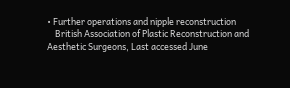• Further operations and nipple reconstruction
    British Association of Plastic Reconstruction and Aesthetic Surgeons, Last accessed June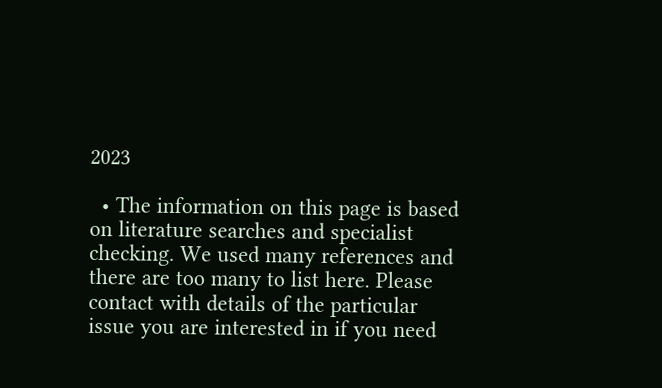2023

  • The information on this page is based on literature searches and specialist checking. We used many references and there are too many to list here. Please contact with details of the particular issue you are interested in if you need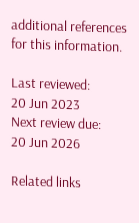additional references for this information.

Last reviewed:
20 Jun 2023
Next review due:
20 Jun 2026

Related links